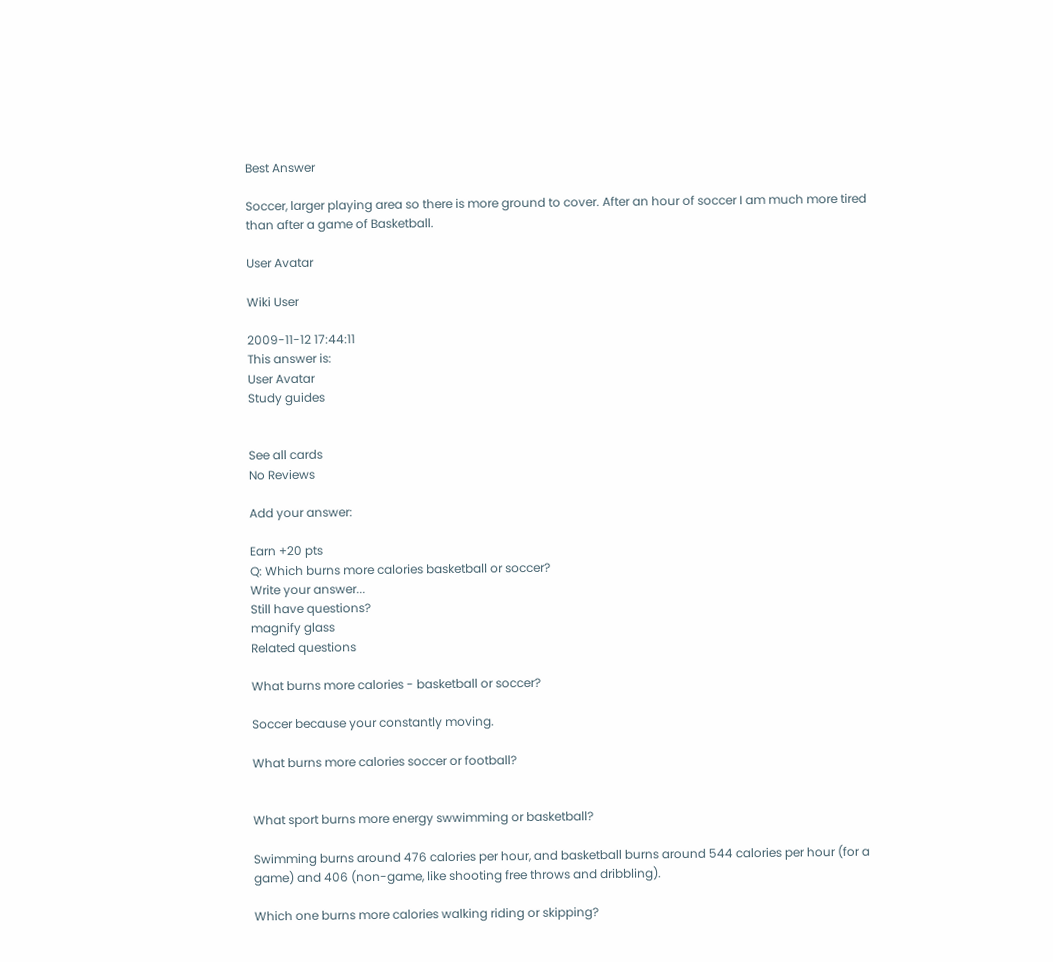Best Answer

Soccer, larger playing area so there is more ground to cover. After an hour of soccer I am much more tired than after a game of Basketball.

User Avatar

Wiki User

2009-11-12 17:44:11
This answer is:
User Avatar
Study guides


See all cards
No Reviews

Add your answer:

Earn +20 pts
Q: Which burns more calories basketball or soccer?
Write your answer...
Still have questions?
magnify glass
Related questions

What burns more calories - basketball or soccer?

Soccer because your constantly moving.

What burns more calories soccer or football?


What sport burns more energy swwimming or basketball?

Swimming burns around 476 calories per hour, and basketball burns around 544 calories per hour (for a game) and 406 (non-game, like shooting free throws and dribbling).

Which one burns more calories walking riding or skipping?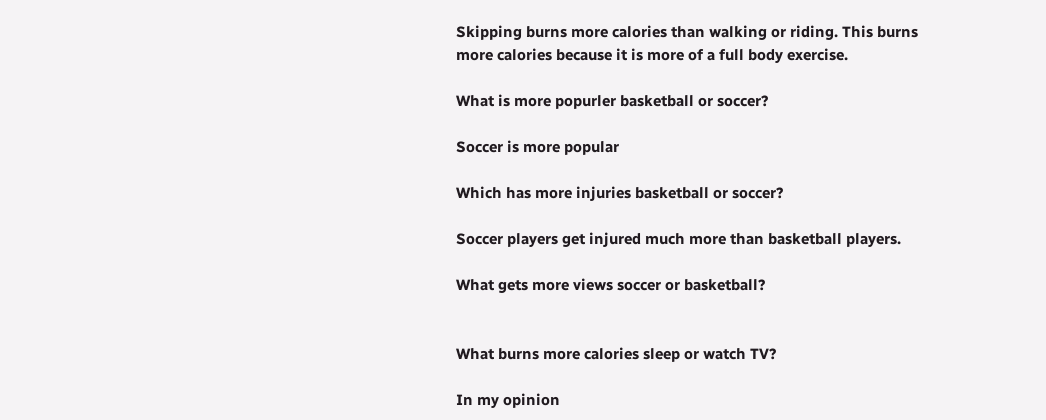Skipping burns more calories than walking or riding. This burns more calories because it is more of a full body exercise.

What is more popurler basketball or soccer?

Soccer is more popular

Which has more injuries basketball or soccer?

Soccer players get injured much more than basketball players.

What gets more views soccer or basketball?


What burns more calories sleep or watch TV?

In my opinion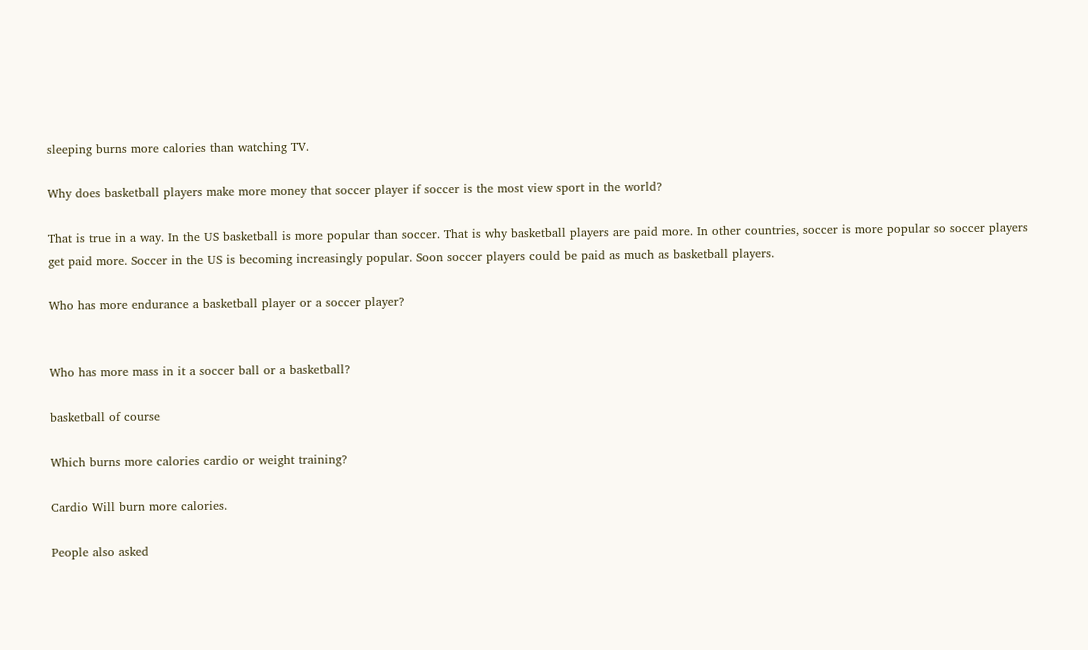sleeping burns more calories than watching TV.

Why does basketball players make more money that soccer player if soccer is the most view sport in the world?

That is true in a way. In the US basketball is more popular than soccer. That is why basketball players are paid more. In other countries, soccer is more popular so soccer players get paid more. Soccer in the US is becoming increasingly popular. Soon soccer players could be paid as much as basketball players.

Who has more endurance a basketball player or a soccer player?


Who has more mass in it a soccer ball or a basketball?

basketball of course

Which burns more calories cardio or weight training?

Cardio Will burn more calories.

People also asked